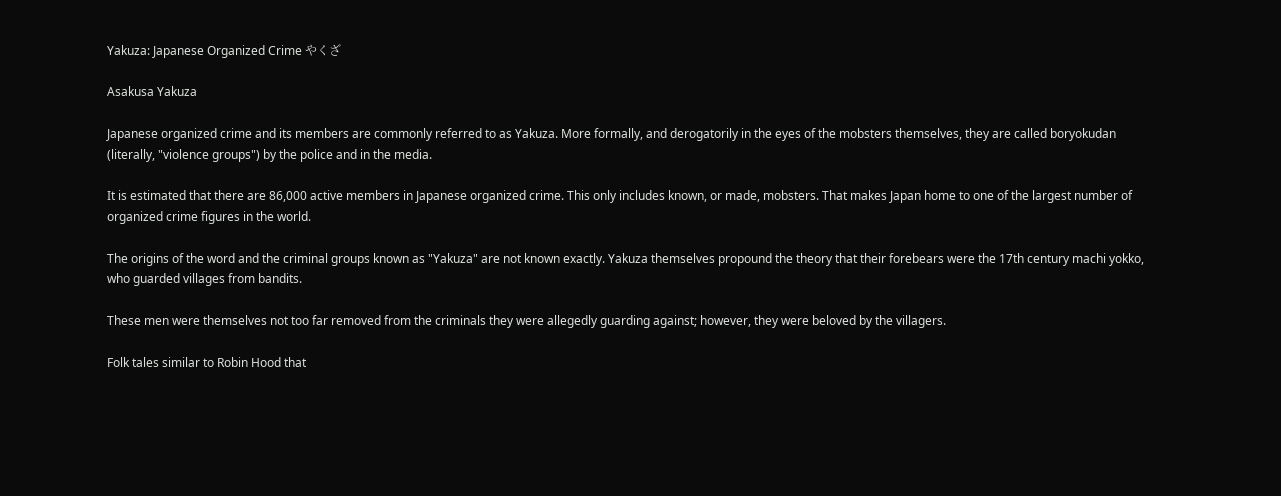Yakuza: Japanese Organized Crime やくざ

Asakusa Yakuza

Japanese organized crime and its members are commonly referred to as Yakuza. More formally, and derogatorily in the eyes of the mobsters themselves, they are called boryokudan (literally, "violence groups") by the police and in the media.

It is estimated that there are 86,000 active members in Japanese organized crime. This only includes known, or made, mobsters. That makes Japan home to one of the largest number of organized crime figures in the world.

The origins of the word and the criminal groups known as "Yakuza" are not known exactly. Yakuza themselves propound the theory that their forebears were the 17th century machi yokko, who guarded villages from bandits.

These men were themselves not too far removed from the criminals they were allegedly guarding against; however, they were beloved by the villagers.

Folk tales similar to Robin Hood that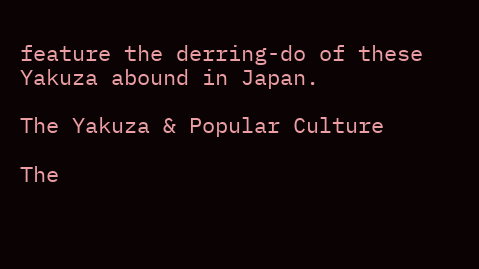feature the derring-do of these Yakuza abound in Japan.

The Yakuza & Popular Culture

The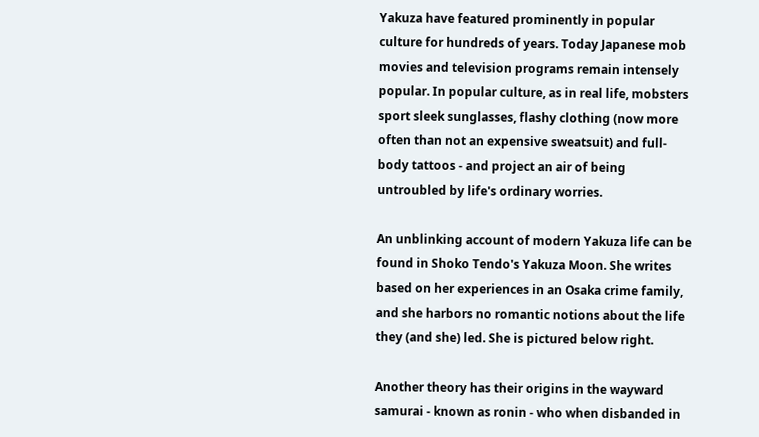Yakuza have featured prominently in popular culture for hundreds of years. Today Japanese mob movies and television programs remain intensely popular. In popular culture, as in real life, mobsters sport sleek sunglasses, flashy clothing (now more often than not an expensive sweatsuit) and full-body tattoos - and project an air of being untroubled by life's ordinary worries.

An unblinking account of modern Yakuza life can be found in Shoko Tendo's Yakuza Moon. She writes based on her experiences in an Osaka crime family, and she harbors no romantic notions about the life they (and she) led. She is pictured below right.

Another theory has their origins in the wayward samurai - known as ronin - who when disbanded in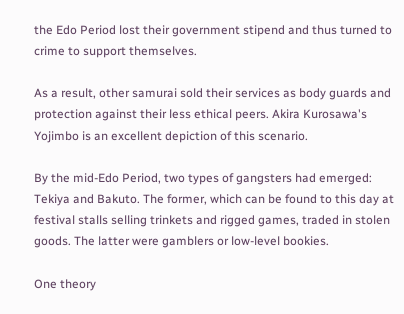the Edo Period lost their government stipend and thus turned to crime to support themselves.

As a result, other samurai sold their services as body guards and protection against their less ethical peers. Akira Kurosawa's Yojimbo is an excellent depiction of this scenario.

By the mid-Edo Period, two types of gangsters had emerged: Tekiya and Bakuto. The former, which can be found to this day at festival stalls selling trinkets and rigged games, traded in stolen goods. The latter were gamblers or low-level bookies.

One theory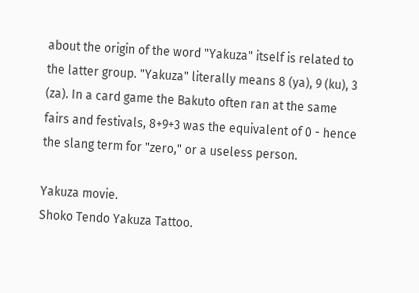about the origin of the word "Yakuza" itself is related to the latter group. "Yakuza" literally means 8 (ya), 9 (ku), 3 (za). In a card game the Bakuto often ran at the same fairs and festivals, 8+9+3 was the equivalent of 0 - hence the slang term for "zero," or a useless person.

Yakuza movie.
Shoko Tendo Yakuza Tattoo.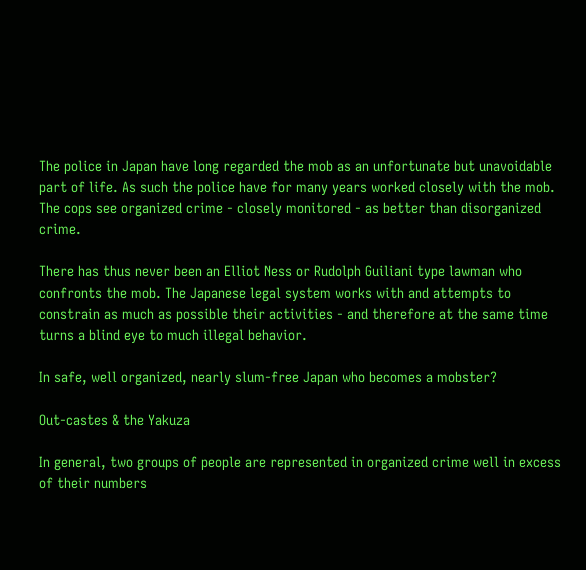The police in Japan have long regarded the mob as an unfortunate but unavoidable part of life. As such the police have for many years worked closely with the mob. The cops see organized crime - closely monitored - as better than disorganized crime.

There has thus never been an Elliot Ness or Rudolph Guiliani type lawman who confronts the mob. The Japanese legal system works with and attempts to constrain as much as possible their activities - and therefore at the same time turns a blind eye to much illegal behavior.

In safe, well organized, nearly slum-free Japan who becomes a mobster?

Out-castes & the Yakuza

In general, two groups of people are represented in organized crime well in excess of their numbers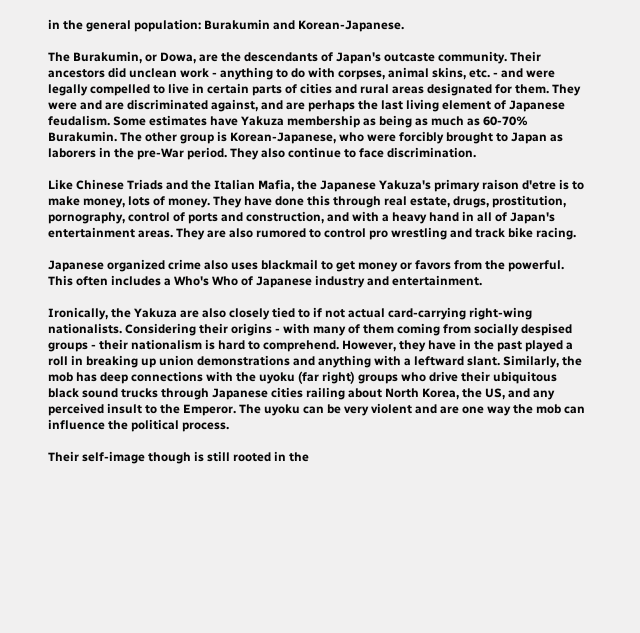in the general population: Burakumin and Korean-Japanese.

The Burakumin, or Dowa, are the descendants of Japan's outcaste community. Their ancestors did unclean work - anything to do with corpses, animal skins, etc. - and were legally compelled to live in certain parts of cities and rural areas designated for them. They were and are discriminated against, and are perhaps the last living element of Japanese feudalism. Some estimates have Yakuza membership as being as much as 60-70% Burakumin. The other group is Korean-Japanese, who were forcibly brought to Japan as laborers in the pre-War period. They also continue to face discrimination.

Like Chinese Triads and the Italian Mafia, the Japanese Yakuza's primary raison d'etre is to make money, lots of money. They have done this through real estate, drugs, prostitution, pornography, control of ports and construction, and with a heavy hand in all of Japan's entertainment areas. They are also rumored to control pro wrestling and track bike racing.

Japanese organized crime also uses blackmail to get money or favors from the powerful. This often includes a Who's Who of Japanese industry and entertainment.

Ironically, the Yakuza are also closely tied to if not actual card-carrying right-wing nationalists. Considering their origins - with many of them coming from socially despised groups - their nationalism is hard to comprehend. However, they have in the past played a roll in breaking up union demonstrations and anything with a leftward slant. Similarly, the mob has deep connections with the uyoku (far right) groups who drive their ubiquitous black sound trucks through Japanese cities railing about North Korea, the US, and any perceived insult to the Emperor. The uyoku can be very violent and are one way the mob can influence the political process.

Their self-image though is still rooted in the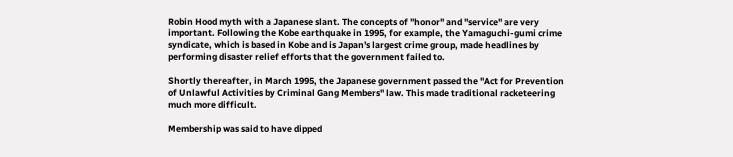Robin Hood myth with a Japanese slant. The concepts of "honor" and "service" are very important. Following the Kobe earthquake in 1995, for example, the Yamaguchi-gumi crime syndicate, which is based in Kobe and is Japan's largest crime group, made headlines by performing disaster relief efforts that the government failed to.

Shortly thereafter, in March 1995, the Japanese government passed the "Act for Prevention of Unlawful Activities by Criminal Gang Members" law. This made traditional racketeering much more difficult.

Membership was said to have dipped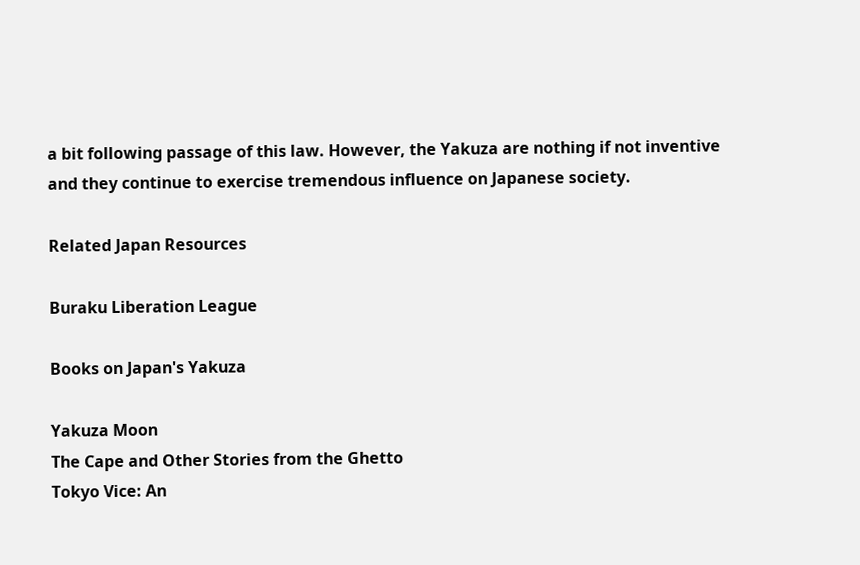a bit following passage of this law. However, the Yakuza are nothing if not inventive and they continue to exercise tremendous influence on Japanese society.

Related Japan Resources

Buraku Liberation League

Books on Japan's Yakuza

Yakuza Moon
The Cape and Other Stories from the Ghetto
Tokyo Vice: An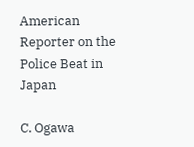American Reporter on the Police Beat in Japan

C. Ogawa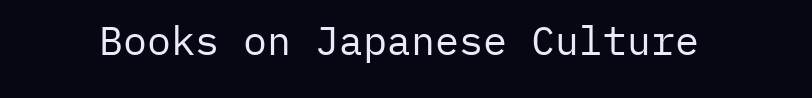Books on Japanese Culture